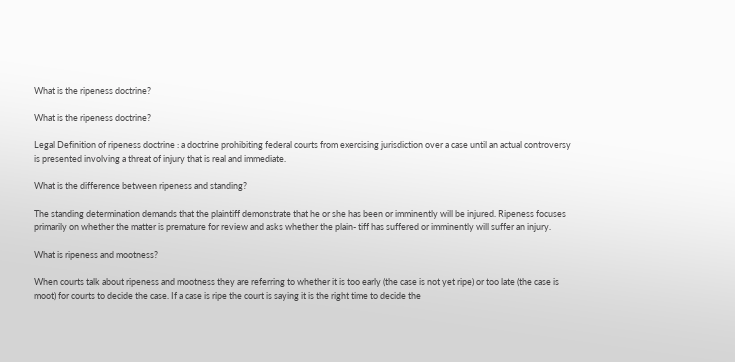What is the ripeness doctrine?

What is the ripeness doctrine?

Legal Definition of ripeness doctrine : a doctrine prohibiting federal courts from exercising jurisdiction over a case until an actual controversy is presented involving a threat of injury that is real and immediate.

What is the difference between ripeness and standing?

The standing determination demands that the plaintiff demonstrate that he or she has been or imminently will be injured. Ripeness focuses primarily on whether the matter is premature for review and asks whether the plain- tiff has suffered or imminently will suffer an injury.

What is ripeness and mootness?

When courts talk about ripeness and mootness they are referring to whether it is too early (the case is not yet ripe) or too late (the case is moot) for courts to decide the case. If a case is ripe the court is saying it is the right time to decide the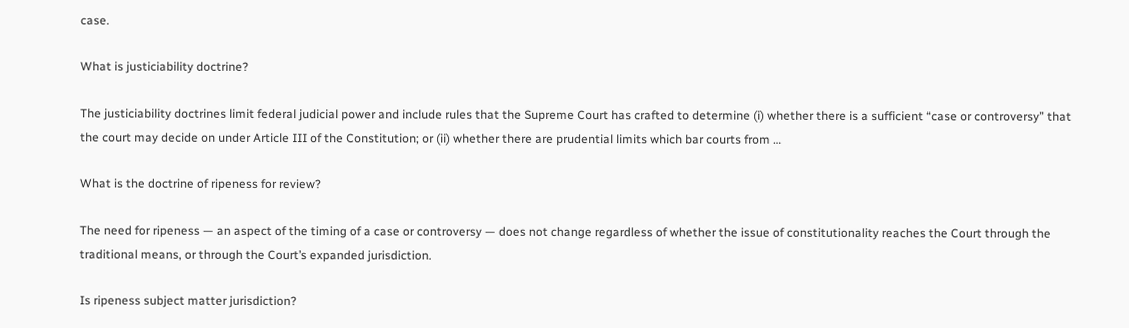case.

What is justiciability doctrine?

The justiciability doctrines limit federal judicial power and include rules that the Supreme Court has crafted to determine (i) whether there is a sufficient “case or controversy” that the court may decide on under Article III of the Constitution; or (ii) whether there are prudential limits which bar courts from …

What is the doctrine of ripeness for review?

The need for ripeness — an aspect of the timing of a case or controversy — does not change regardless of whether the issue of constitutionality reaches the Court through the traditional means, or through the Court’s expanded jurisdiction.

Is ripeness subject matter jurisdiction?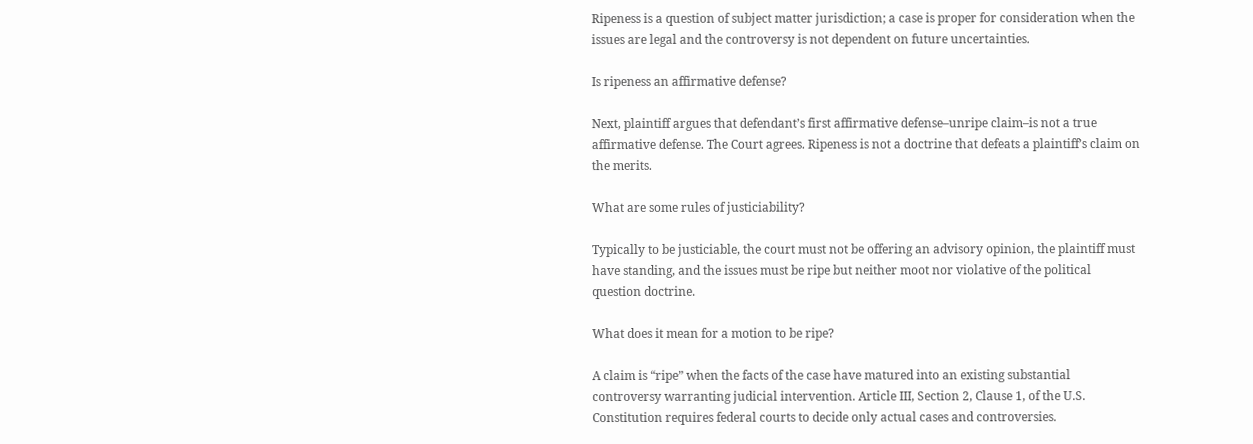Ripeness is a question of subject matter jurisdiction; a case is proper for consideration when the issues are legal and the controversy is not dependent on future uncertainties.

Is ripeness an affirmative defense?

Next, plaintiff argues that defendant’s first affirmative defense–unripe claim–is not a true affirmative defense. The Court agrees. Ripeness is not a doctrine that defeats a plaintiff’s claim on the merits.

What are some rules of justiciability?

Typically to be justiciable, the court must not be offering an advisory opinion, the plaintiff must have standing, and the issues must be ripe but neither moot nor violative of the political question doctrine.

What does it mean for a motion to be ripe?

A claim is “ripe” when the facts of the case have matured into an existing substantial controversy warranting judicial intervention. Article III, Section 2, Clause 1, of the U.S. Constitution requires federal courts to decide only actual cases and controversies.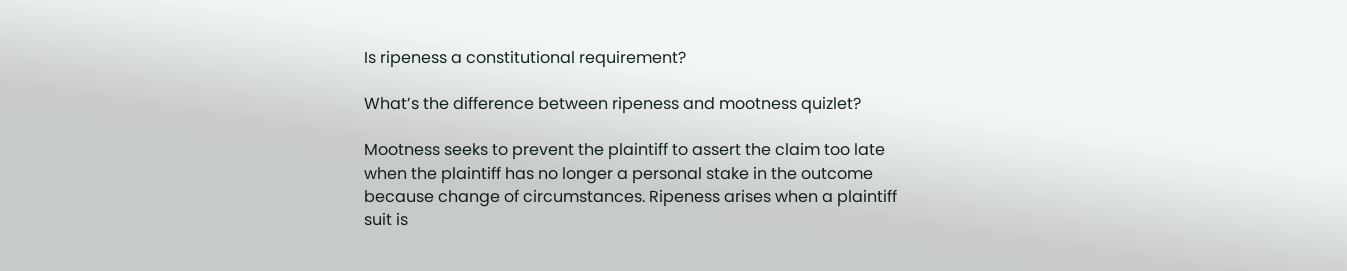Is ripeness a constitutional requirement?

What’s the difference between ripeness and mootness quizlet?

Mootness seeks to prevent the plaintiff to assert the claim too late when the plaintiff has no longer a personal stake in the outcome because change of circumstances. Ripeness arises when a plaintiff suit is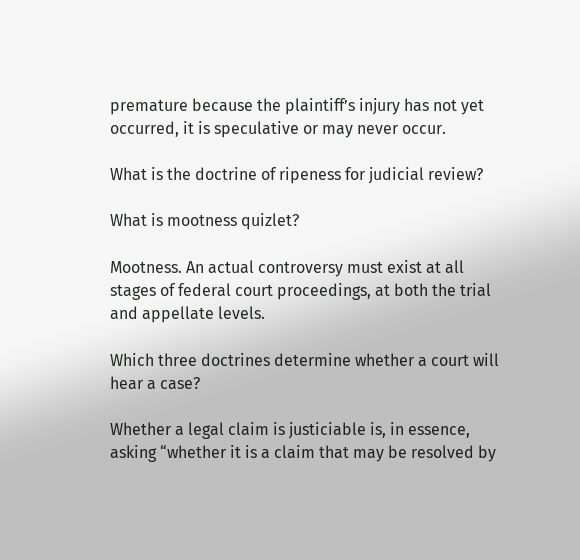premature because the plaintiff’s injury has not yet occurred, it is speculative or may never occur.

What is the doctrine of ripeness for judicial review?

What is mootness quizlet?

Mootness. An actual controversy must exist at all stages of federal court proceedings, at both the trial and appellate levels.

Which three doctrines determine whether a court will hear a case?

Whether a legal claim is justiciable is, in essence, asking “whether it is a claim that may be resolved by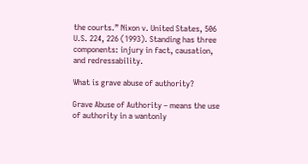the courts.” Nixon v. United States, 506 U.S. 224, 226 (1993). Standing has three components: injury in fact, causation, and redressability.

What is grave abuse of authority?

Grave Abuse of Authority – means the use of authority in a wantonly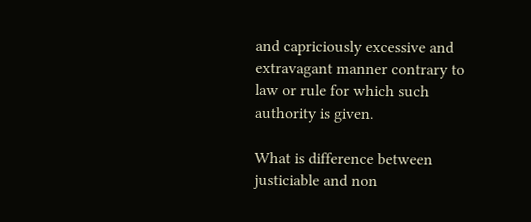and capriciously excessive and extravagant manner contrary to law or rule for which such authority is given.

What is difference between justiciable and non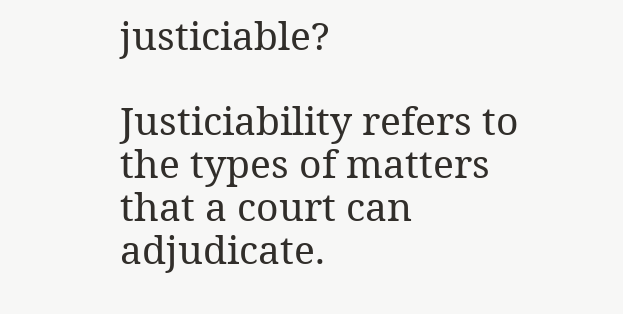justiciable?

Justiciability refers to the types of matters that a court can adjudicate.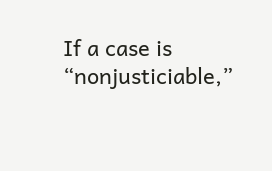If a case is “nonjusticiable,”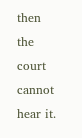then the court cannot hear it.